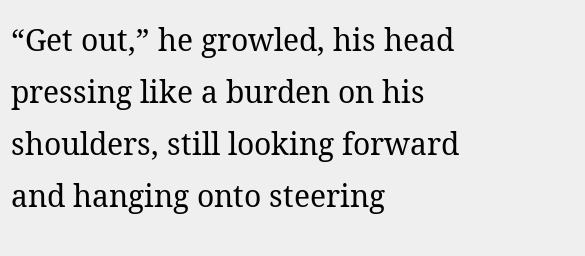“Get out,” he growled, his head pressing like a burden on his shoulders, still looking forward and hanging onto steering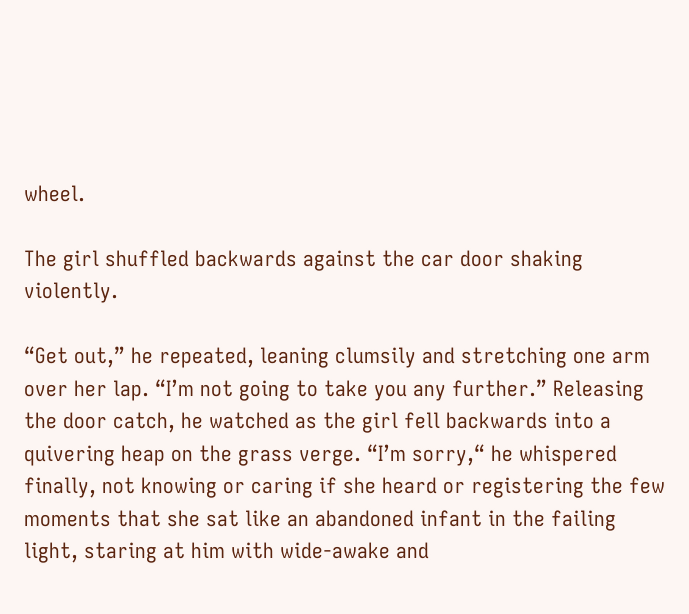wheel.

The girl shuffled backwards against the car door shaking violently.

“Get out,” he repeated, leaning clumsily and stretching one arm over her lap. “I’m not going to take you any further.” Releasing the door catch, he watched as the girl fell backwards into a quivering heap on the grass verge. “I’m sorry,“ he whispered finally, not knowing or caring if she heard or registering the few moments that she sat like an abandoned infant in the failing light, staring at him with wide-awake and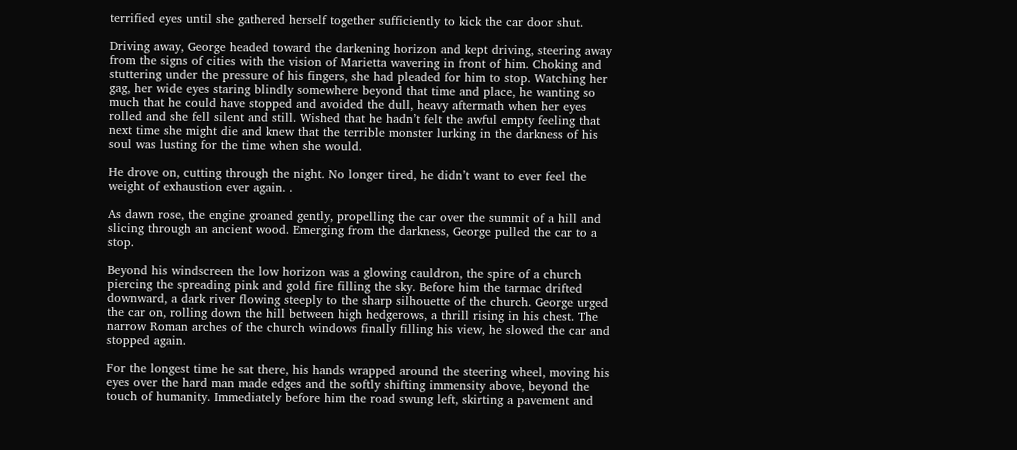terrified eyes until she gathered herself together sufficiently to kick the car door shut.

Driving away, George headed toward the darkening horizon and kept driving, steering away from the signs of cities with the vision of Marietta wavering in front of him. Choking and stuttering under the pressure of his fingers, she had pleaded for him to stop. Watching her gag, her wide eyes staring blindly somewhere beyond that time and place, he wanting so much that he could have stopped and avoided the dull, heavy aftermath when her eyes rolled and she fell silent and still. Wished that he hadn’t felt the awful empty feeling that next time she might die and knew that the terrible monster lurking in the darkness of his soul was lusting for the time when she would.

He drove on, cutting through the night. No longer tired, he didn’t want to ever feel the weight of exhaustion ever again. .

As dawn rose, the engine groaned gently, propelling the car over the summit of a hill and slicing through an ancient wood. Emerging from the darkness, George pulled the car to a stop.

Beyond his windscreen the low horizon was a glowing cauldron, the spire of a church piercing the spreading pink and gold fire filling the sky. Before him the tarmac drifted downward, a dark river flowing steeply to the sharp silhouette of the church. George urged the car on, rolling down the hill between high hedgerows, a thrill rising in his chest. The narrow Roman arches of the church windows finally filling his view, he slowed the car and stopped again.

For the longest time he sat there, his hands wrapped around the steering wheel, moving his eyes over the hard man made edges and the softly shifting immensity above, beyond the touch of humanity. Immediately before him the road swung left, skirting a pavement and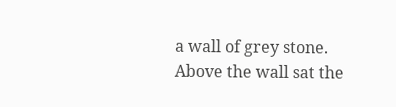a wall of grey stone. Above the wall sat the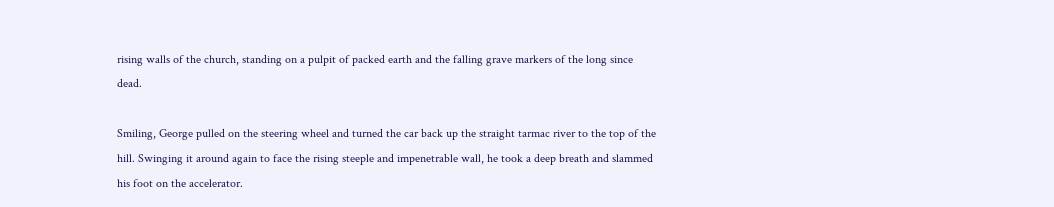rising walls of the church, standing on a pulpit of packed earth and the falling grave markers of the long since dead.

Smiling, George pulled on the steering wheel and turned the car back up the straight tarmac river to the top of the hill. Swinging it around again to face the rising steeple and impenetrable wall, he took a deep breath and slammed his foot on the accelerator.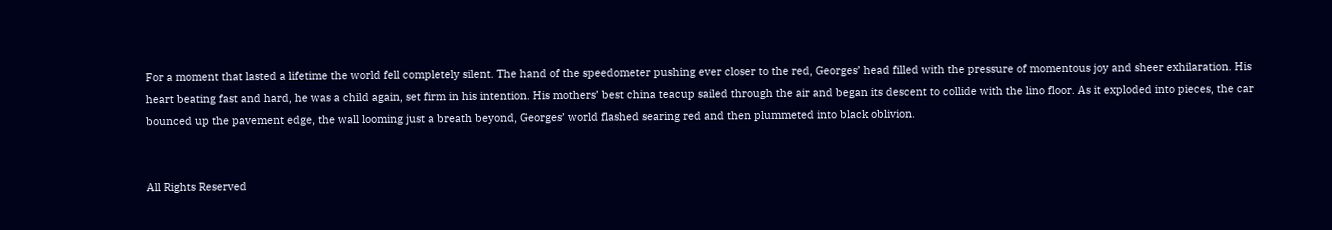For a moment that lasted a lifetime the world fell completely silent. The hand of the speedometer pushing ever closer to the red, Georges’ head filled with the pressure of momentous joy and sheer exhilaration. His heart beating fast and hard, he was a child again, set firm in his intention. His mothers’ best china teacup sailed through the air and began its descent to collide with the lino floor. As it exploded into pieces, the car bounced up the pavement edge, the wall looming just a breath beyond, Georges’ world flashed searing red and then plummeted into black oblivion.


All Rights Reserved